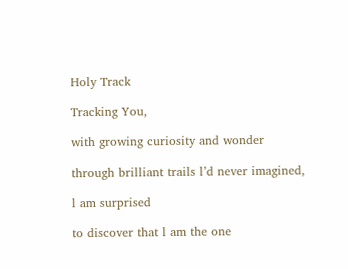Holy Track

Tracking You,

with growing curiosity and wonder

through brilliant trails l’d never imagined,

l am surprised

to discover that l am the one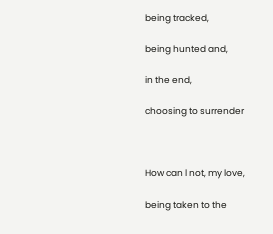being tracked,

being hunted and,

in the end,

choosing to surrender



How can l not, my love,

being taken to the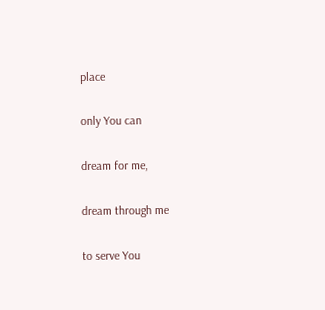place

only You can

dream for me,

dream through me

to serve You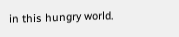in this hungry world.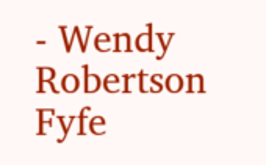- Wendy Robertson Fyfe